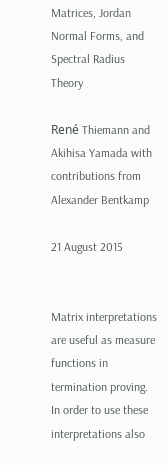Matrices, Jordan Normal Forms, and Spectral Radius Theory

René Thiemann and Akihisa Yamada with contributions from Alexander Bentkamp

21 August 2015


Matrix interpretations are useful as measure functions in termination proving. In order to use these interpretations also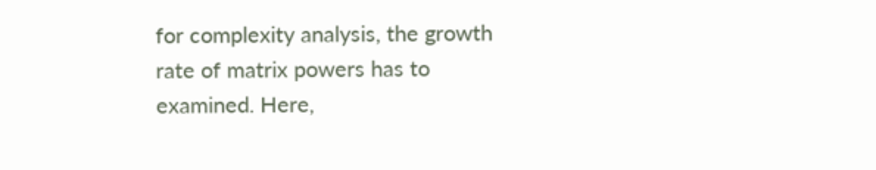for complexity analysis, the growth rate of matrix powers has to examined. Here,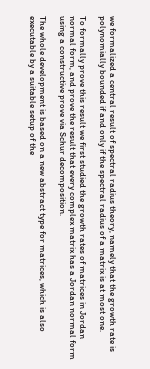we formalized a central result of spectral radius theory, namely that the growth rate is polynomially bounded if and only if the spectral radius of a matrix is at most one.

To formally prove this result we first studied the growth rates of matrices in Jordan normal form, and prove the result that every complex matrix has a Jordan normal form using a constructive prove via Schur decomposition.

The whole development is based on a new abstract type for matrices, which is also executable by a suitable setup of the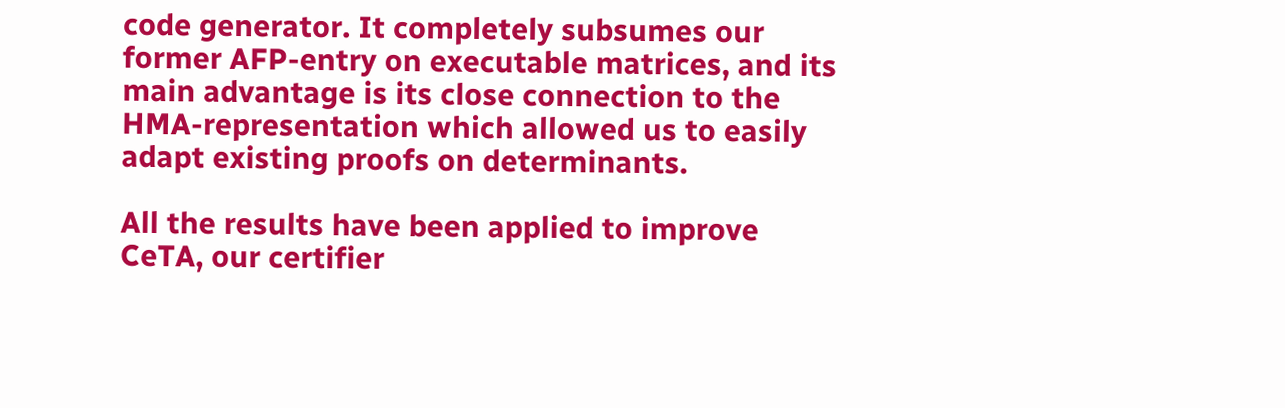code generator. It completely subsumes our former AFP-entry on executable matrices, and its main advantage is its close connection to the HMA-representation which allowed us to easily adapt existing proofs on determinants.

All the results have been applied to improve CeTA, our certifier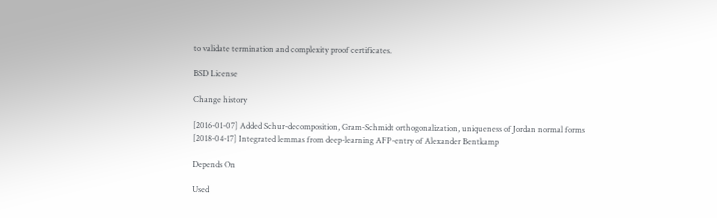to validate termination and complexity proof certificates.

BSD License

Change history

[2016-01-07] Added Schur-decomposition, Gram-Schmidt orthogonalization, uniqueness of Jordan normal forms
[2018-04-17] Integrated lemmas from deep-learning AFP-entry of Alexander Bentkamp

Depends On

Used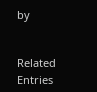by


Related Entries